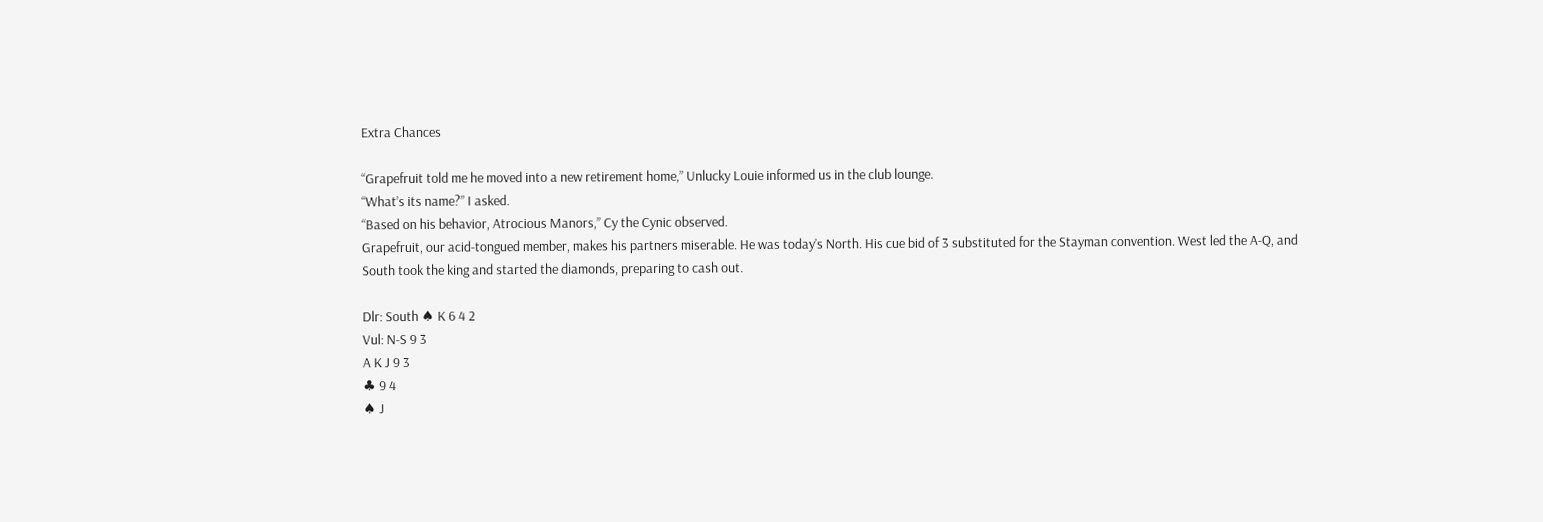Extra Chances

“Grapefruit told me he moved into a new retirement home,” Unlucky Louie informed us in the club lounge.
“What’s its name?” I asked.
“Based on his behavior, Atrocious Manors,” Cy the Cynic observed.
Grapefruit, our acid-tongued member, makes his partners miserable. He was today’s North. His cue bid of 3 substituted for the Stayman convention. West led the A-Q, and South took the king and started the diamonds, preparing to cash out.

Dlr: South ♠ K 6 4 2
Vul: N-S 9 3
A K J 9 3
♣ 9 4
♠ J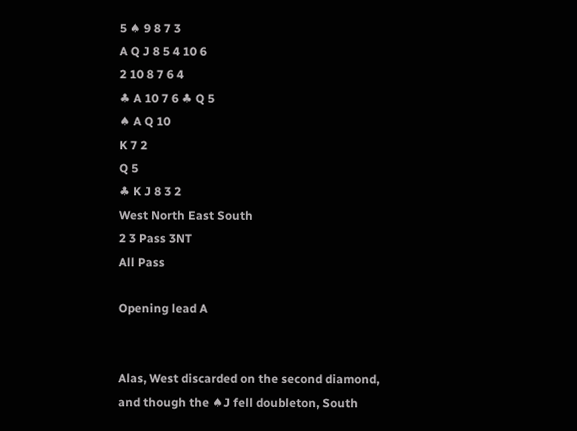5 ♠ 9 8 7 3
A Q J 8 5 4 10 6
2 10 8 7 6 4
♣ A 10 7 6 ♣ Q 5
♠ A Q 10
K 7 2
Q 5
♣ K J 8 3 2
West North East South
2 3 Pass 3NT
All Pass

Opening lead A


Alas, West discarded on the second diamond, and though the ♠J fell doubleton, South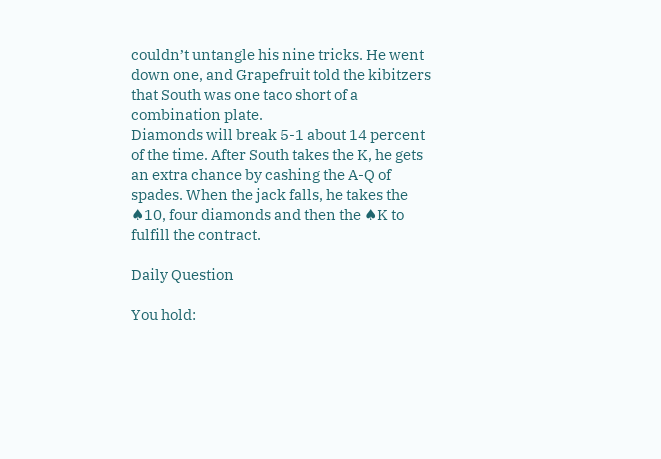couldn’t untangle his nine tricks. He went down one, and Grapefruit told the kibitzers that South was one taco short of a combination plate.
Diamonds will break 5-1 about 14 percent of the time. After South takes the K, he gets an extra chance by cashing the A-Q of spades. When the jack falls, he takes the ♠10, four diamonds and then the ♠K to fulfill the contract.

Daily Question

You hold: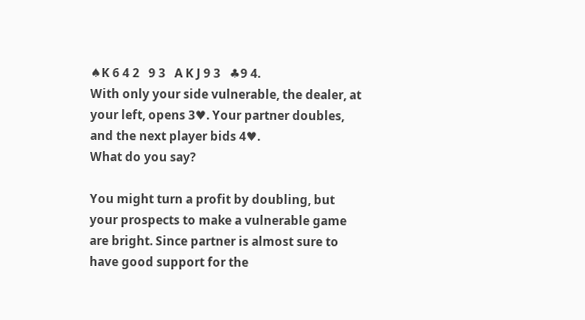♠K 6 4 2   9 3   A K J 9 3   ♣9 4.
With only your side vulnerable, the dealer, at your left, opens 3♥. Your partner doubles, and the next player bids 4♥.
What do you say?

You might turn a profit by doubling, but your prospects to make a vulnerable game are bright. Since partner is almost sure to have good support for the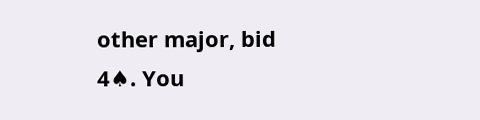other major, bid 4♠. You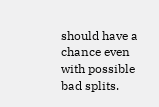should have a chance even with possible bad splits.